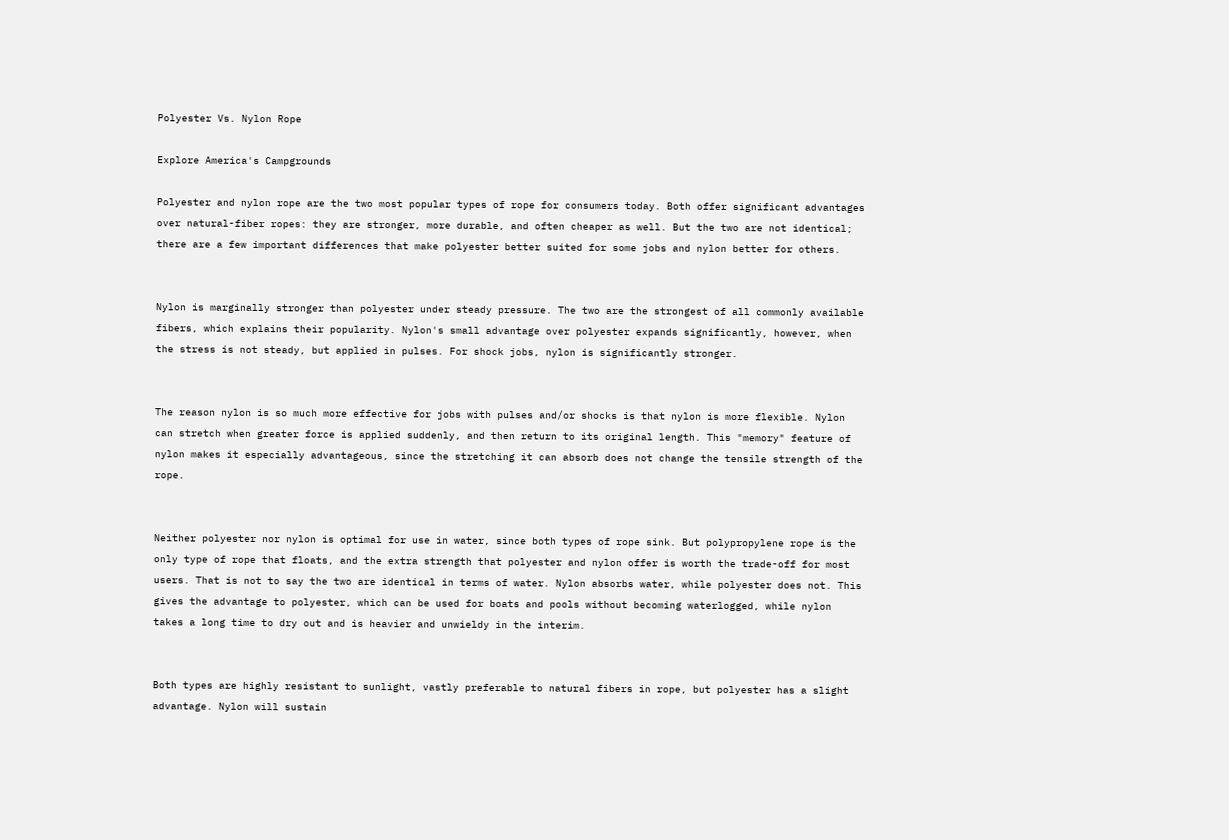Polyester Vs. Nylon Rope

Explore America's Campgrounds

Polyester and nylon rope are the two most popular types of rope for consumers today. Both offer significant advantages over natural-fiber ropes: they are stronger, more durable, and often cheaper as well. But the two are not identical; there are a few important differences that make polyester better suited for some jobs and nylon better for others.


Nylon is marginally stronger than polyester under steady pressure. The two are the strongest of all commonly available fibers, which explains their popularity. Nylon's small advantage over polyester expands significantly, however, when the stress is not steady, but applied in pulses. For shock jobs, nylon is significantly stronger.


The reason nylon is so much more effective for jobs with pulses and/or shocks is that nylon is more flexible. Nylon can stretch when greater force is applied suddenly, and then return to its original length. This "memory" feature of nylon makes it especially advantageous, since the stretching it can absorb does not change the tensile strength of the rope.


Neither polyester nor nylon is optimal for use in water, since both types of rope sink. But polypropylene rope is the only type of rope that floats, and the extra strength that polyester and nylon offer is worth the trade-off for most users. That is not to say the two are identical in terms of water. Nylon absorbs water, while polyester does not. This gives the advantage to polyester, which can be used for boats and pools without becoming waterlogged, while nylon takes a long time to dry out and is heavier and unwieldy in the interim.


Both types are highly resistant to sunlight, vastly preferable to natural fibers in rope, but polyester has a slight advantage. Nylon will sustain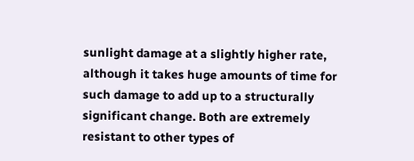sunlight damage at a slightly higher rate, although it takes huge amounts of time for such damage to add up to a structurally significant change. Both are extremely resistant to other types of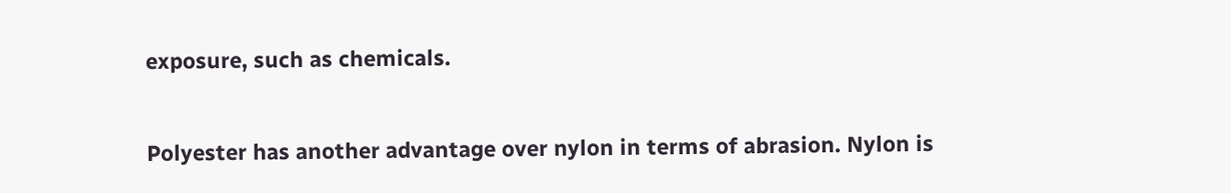exposure, such as chemicals.


Polyester has another advantage over nylon in terms of abrasion. Nylon is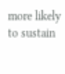more likely to sustain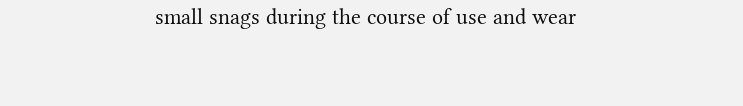small snags during the course of use and wear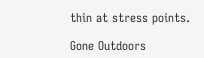thin at stress points.

Gone Outdoors